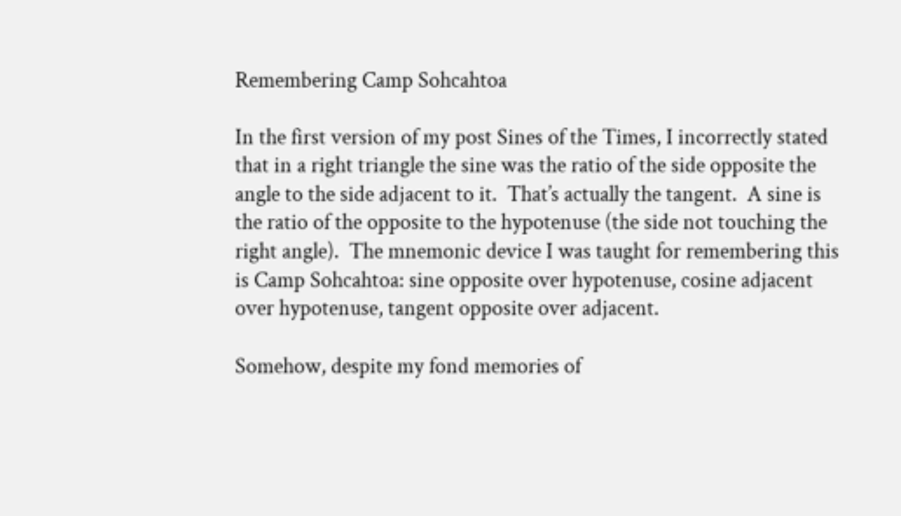Remembering Camp Sohcahtoa

In the first version of my post Sines of the Times, I incorrectly stated that in a right triangle the sine was the ratio of the side opposite the angle to the side adjacent to it.  That’s actually the tangent.  A sine is the ratio of the opposite to the hypotenuse (the side not touching the right angle).  The mnemonic device I was taught for remembering this is Camp Sohcahtoa: sine opposite over hypotenuse, cosine adjacent over hypotenuse, tangent opposite over adjacent.

Somehow, despite my fond memories of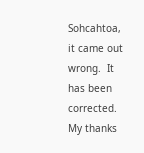Sohcahtoa, it came out wrong.  It has been corrected.  My thanks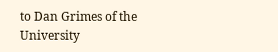to Dan Grimes of the University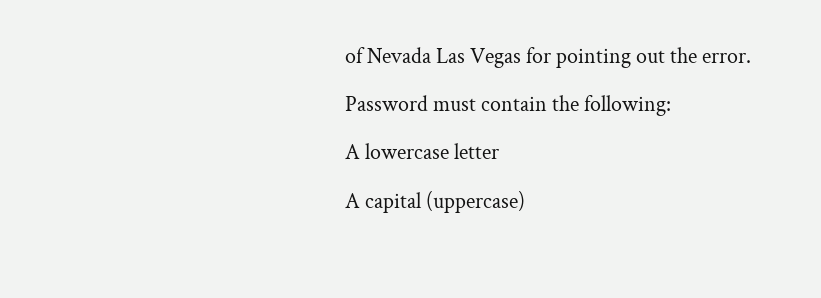of Nevada Las Vegas for pointing out the error.

Password must contain the following:

A lowercase letter

A capital (uppercase)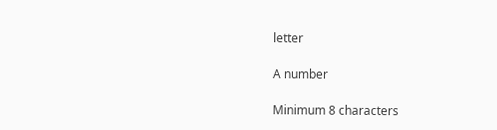letter

A number

Minimum 8 characters